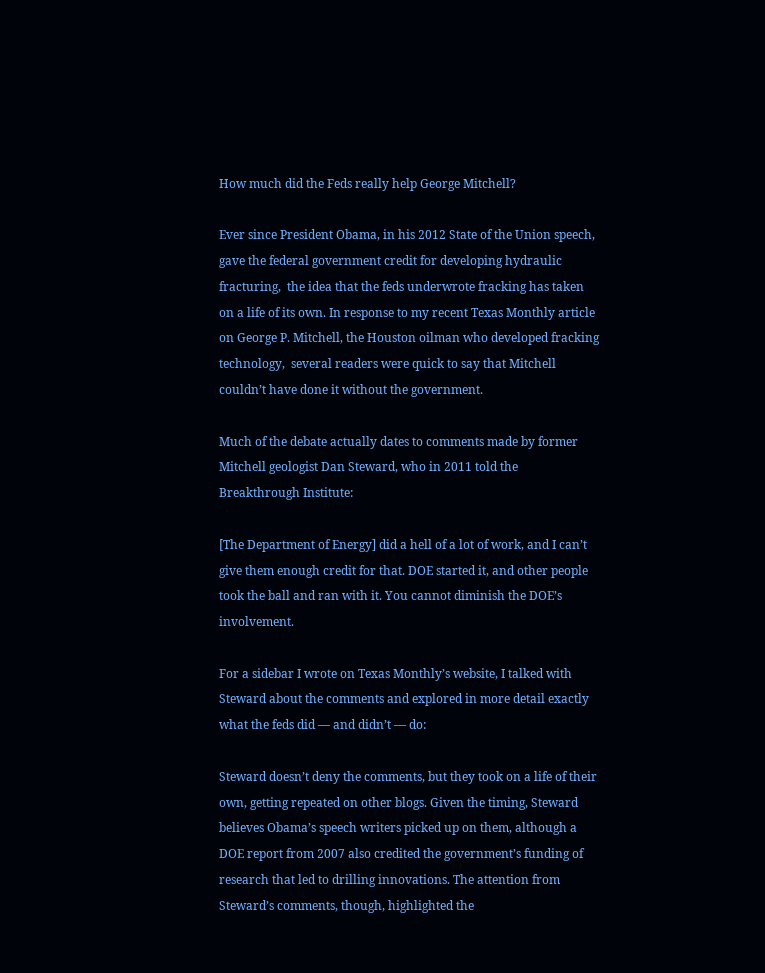How much did the Feds really help George Mitchell?

Ever since President Obama, in his 2012 State of the Union speech, gave the federal government credit for developing hydraulic fracturing,  the idea that the feds underwrote fracking has taken on a life of its own. In response to my recent Texas Monthly article on George P. Mitchell, the Houston oilman who developed fracking technology,  several readers were quick to say that Mitchell couldn’t have done it without the government.

Much of the debate actually dates to comments made by former Mitchell geologist Dan Steward, who in 2011 told the Breakthrough Institute:

[The Department of Energy] did a hell of a lot of work, and I can’t give them enough credit for that. DOE started it, and other people took the ball and ran with it. You cannot diminish the DOE’s involvement.

For a sidebar I wrote on Texas Monthly’s website, I talked with Steward about the comments and explored in more detail exactly what the feds did — and didn’t — do:

Steward doesn’t deny the comments, but they took on a life of their own, getting repeated on other blogs. Given the timing, Steward believes Obama’s speech writers picked up on them, although a DOE report from 2007 also credited the government’s funding of research that led to drilling innovations. The attention from Steward’s comments, though, highlighted the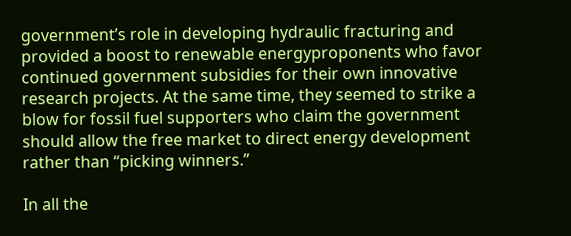government’s role in developing hydraulic fracturing and provided a boost to renewable energyproponents who favor continued government subsidies for their own innovative research projects. At the same time, they seemed to strike a blow for fossil fuel supporters who claim the government should allow the free market to direct energy development rather than “picking winners.”

In all the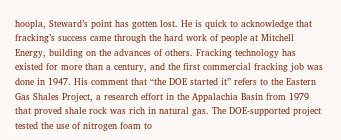hoopla, Steward’s point has gotten lost. He is quick to acknowledge that fracking’s success came through the hard work of people at Mitchell Energy, building on the advances of others. Fracking technology has existed for more than a century, and the first commercial fracking job was done in 1947. His comment that “the DOE started it” refers to the Eastern Gas Shales Project, a research effort in the Appalachia Basin from 1979 that proved shale rock was rich in natural gas. The DOE-supported project tested the use of nitrogen foam to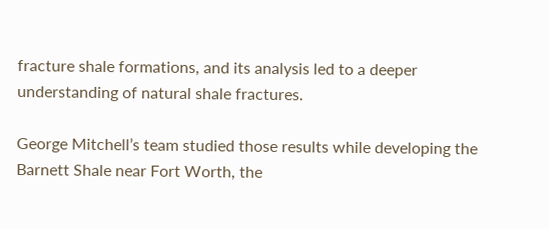fracture shale formations, and its analysis led to a deeper understanding of natural shale fractures.

George Mitchell’s team studied those results while developing the Barnett Shale near Fort Worth, the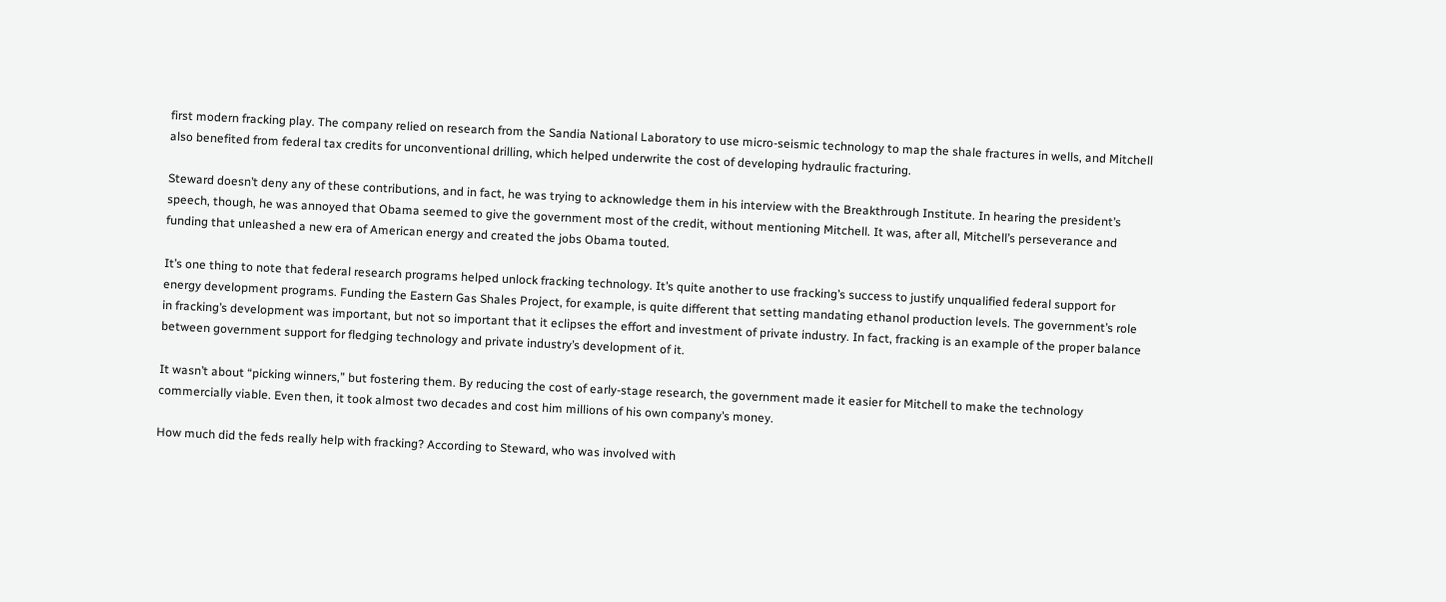first modern fracking play. The company relied on research from the Sandia National Laboratory to use micro-seismic technology to map the shale fractures in wells, and Mitchell also benefited from federal tax credits for unconventional drilling, which helped underwrite the cost of developing hydraulic fracturing.

Steward doesn’t deny any of these contributions, and in fact, he was trying to acknowledge them in his interview with the Breakthrough Institute. In hearing the president’s speech, though, he was annoyed that Obama seemed to give the government most of the credit, without mentioning Mitchell. It was, after all, Mitchell’s perseverance and funding that unleashed a new era of American energy and created the jobs Obama touted.

It’s one thing to note that federal research programs helped unlock fracking technology. It’s quite another to use fracking’s success to justify unqualified federal support for energy development programs. Funding the Eastern Gas Shales Project, for example, is quite different that setting mandating ethanol production levels. The government’s role in fracking’s development was important, but not so important that it eclipses the effort and investment of private industry. In fact, fracking is an example of the proper balance between government support for fledging technology and private industry’s development of it.

It wasn’t about “picking winners,” but fostering them. By reducing the cost of early-stage research, the government made it easier for Mitchell to make the technology commercially viable. Even then, it took almost two decades and cost him millions of his own company’s money.

How much did the feds really help with fracking? According to Steward, who was involved with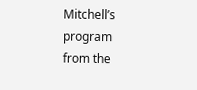Mitchell’s program from the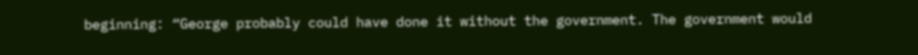beginning: “George probably could have done it without the government. The government would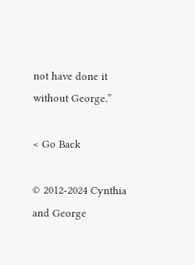not have done it without George.”

< Go Back

© 2012-2024 Cynthia and George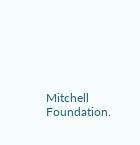Mitchell Foundation.